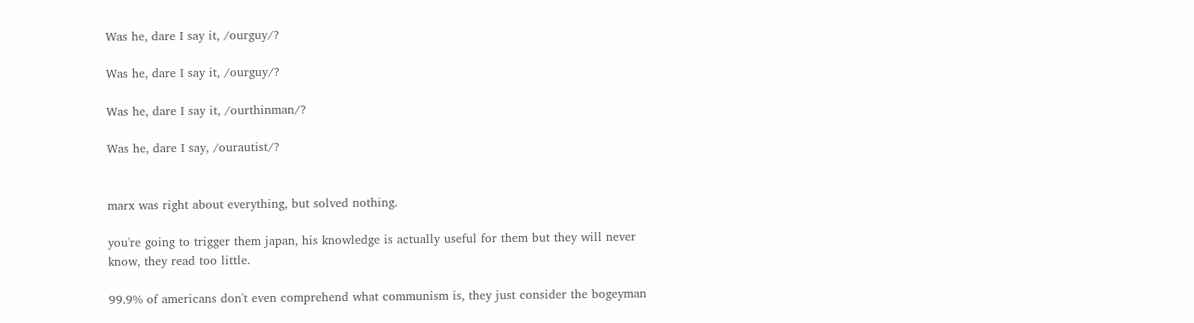Was he, dare I say it, /ourguy/?

Was he, dare I say it, /ourguy/?

Was he, dare I say it, /ourthinman/?

Was he, dare I say, /ourautist/?


marx was right about everything, but solved nothing.

you're going to trigger them japan, his knowledge is actually useful for them but they will never know, they read too little.

99.9% of americans don't even comprehend what communism is, they just consider the bogeyman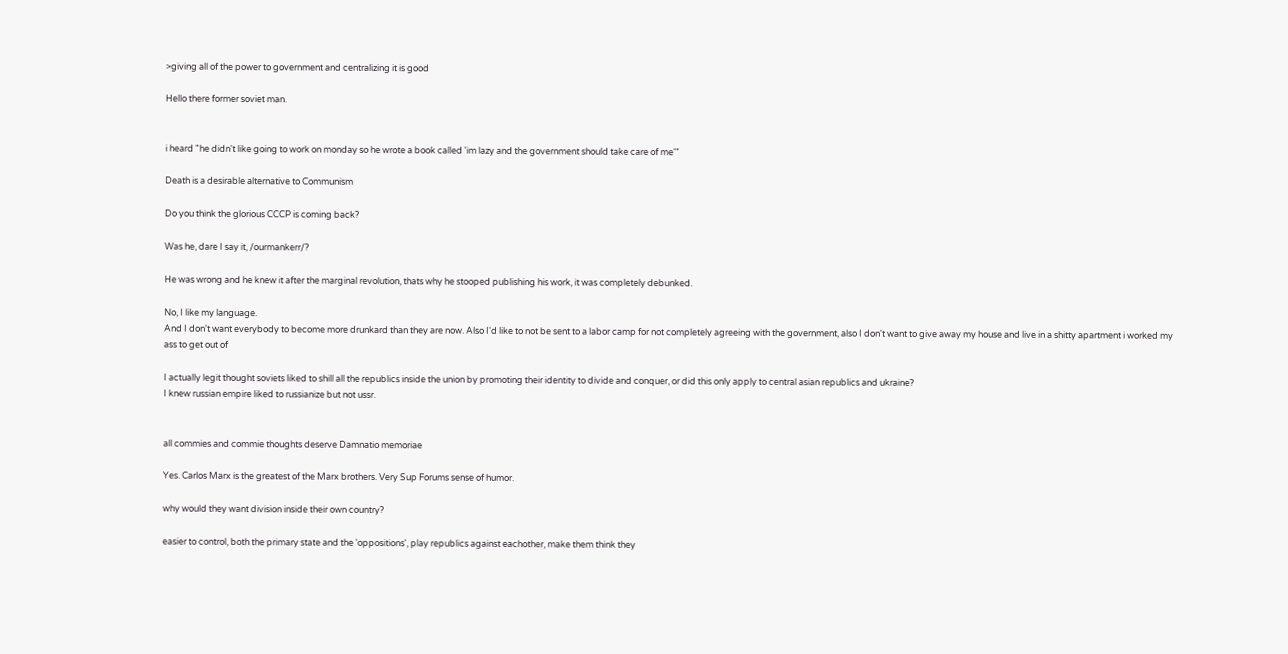>giving all of the power to government and centralizing it is good

Hello there former soviet man.


i heard "he didn't like going to work on monday so he wrote a book called 'im lazy and the government should take care of me'"

Death is a desirable alternative to Communism

Do you think the glorious CCCP is coming back?

Was he, dare I say it, /ourmankerr/?

He was wrong and he knew it after the marginal revolution, thats why he stooped publishing his work, it was completely debunked.

No, I like my language.
And I don't want everybody to become more drunkard than they are now. Also I'd like to not be sent to a labor camp for not completely agreeing with the government, also I don't want to give away my house and live in a shitty apartment i worked my ass to get out of

I actually legit thought soviets liked to shill all the republics inside the union by promoting their identity to divide and conquer, or did this only apply to central asian republics and ukraine?
I knew russian empire liked to russianize but not ussr.


all commies and commie thoughts deserve Damnatio memoriae

Yes. Carlos Marx is the greatest of the Marx brothers. Very Sup Forums sense of humor.

why would they want division inside their own country?

easier to control, both the primary state and the 'oppositions', play republics against eachother, make them think they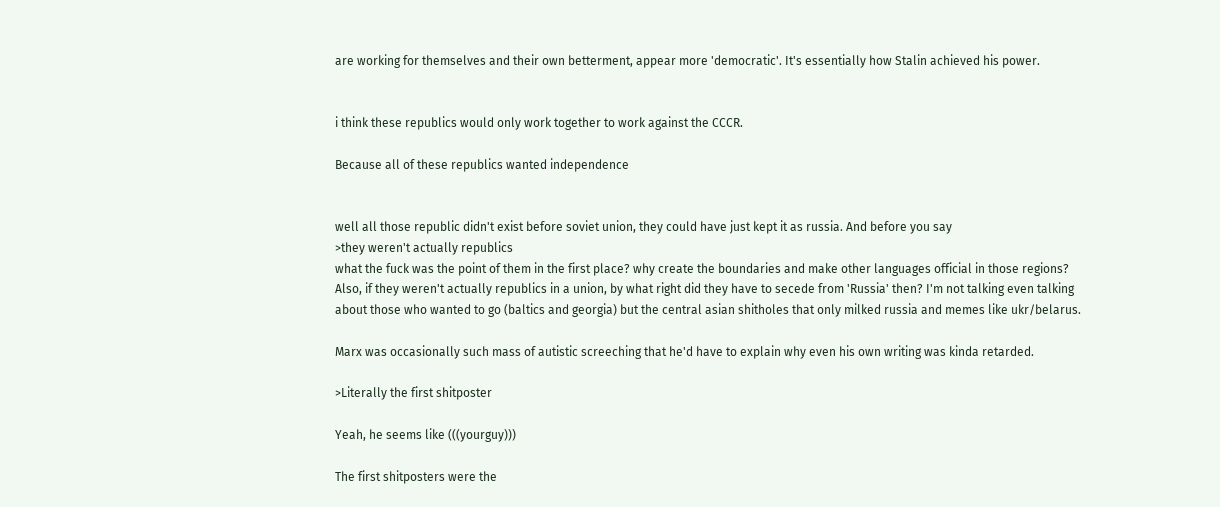are working for themselves and their own betterment, appear more 'democratic'. It's essentially how Stalin achieved his power.


i think these republics would only work together to work against the CCCR.

Because all of these republics wanted independence


well all those republic didn't exist before soviet union, they could have just kept it as russia. And before you say
>they weren't actually republics
what the fuck was the point of them in the first place? why create the boundaries and make other languages official in those regions?
Also, if they weren't actually republics in a union, by what right did they have to secede from 'Russia' then? I'm not talking even talking about those who wanted to go (baltics and georgia) but the central asian shitholes that only milked russia and memes like ukr/belarus.

Marx was occasionally such mass of autistic screeching that he'd have to explain why even his own writing was kinda retarded.

>Literally the first shitposter

Yeah, he seems like (((yourguy)))

The first shitposters were the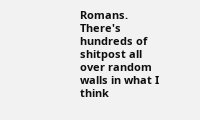Romans. There's hundreds of shitpost all over random walls in what I think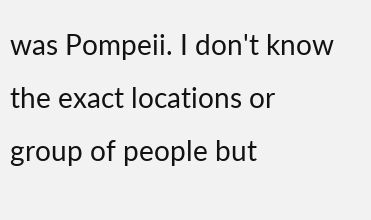was Pompeii. I don't know the exact locations or group of people but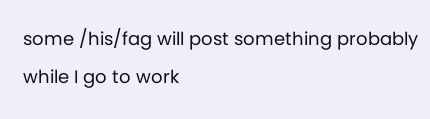some /his/fag will post something probably while I go to work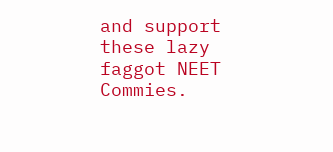and support these lazy faggot NEET Commies.